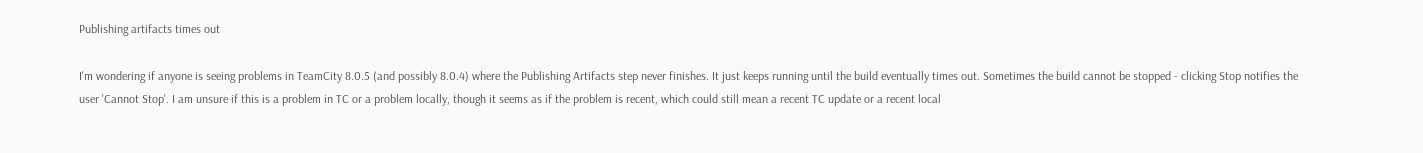Publishing artifacts times out

I'm wondering if anyone is seeing problems in TeamCity 8.0.5 (and possibly 8.0.4) where the Publishing Artifacts step never finishes. It just keeps running until the build eventually times out. Sometimes the build cannot be stopped - clicking Stop notifies the user 'Cannot Stop'. I am unsure if this is a problem in TC or a problem locally, though it seems as if the problem is recent, which could still mean a recent TC update or a recent local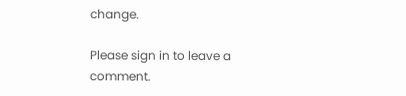change.

Please sign in to leave a comment.